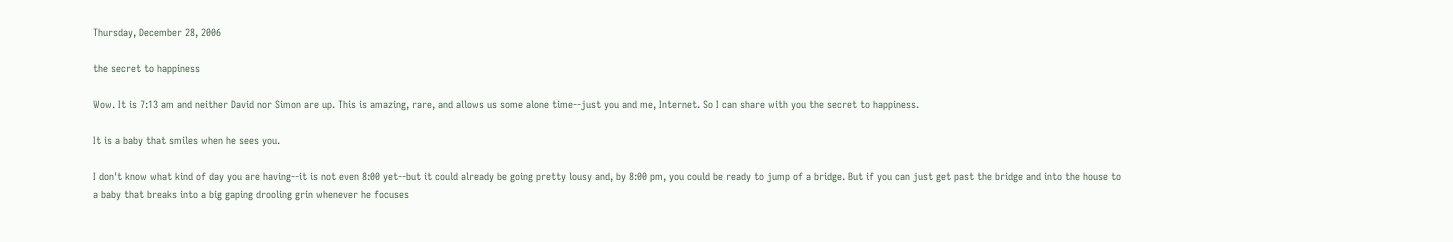Thursday, December 28, 2006

the secret to happiness

Wow. It is 7:13 am and neither David nor Simon are up. This is amazing, rare, and allows us some alone time--just you and me, Internet. So I can share with you the secret to happiness.

It is a baby that smiles when he sees you.

I don't know what kind of day you are having--it is not even 8:00 yet--but it could already be going pretty lousy and, by 8:00 pm, you could be ready to jump of a bridge. But if you can just get past the bridge and into the house to a baby that breaks into a big gaping drooling grin whenever he focuses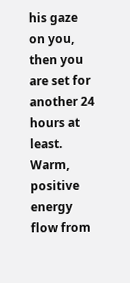his gaze on you, then you are set for another 24 hours at least. Warm, positive energy flow from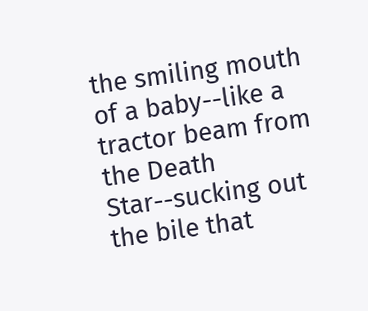the smiling mouth of a baby--like a tractor beam from the Death Star--sucking out the bile that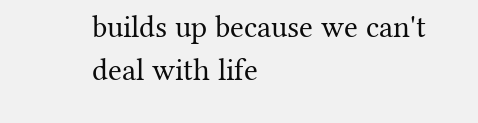builds up because we can't deal with life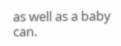as well as a baby can.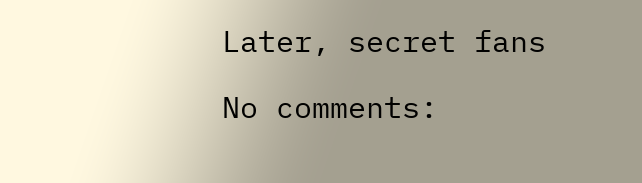Later, secret fans

No comments: